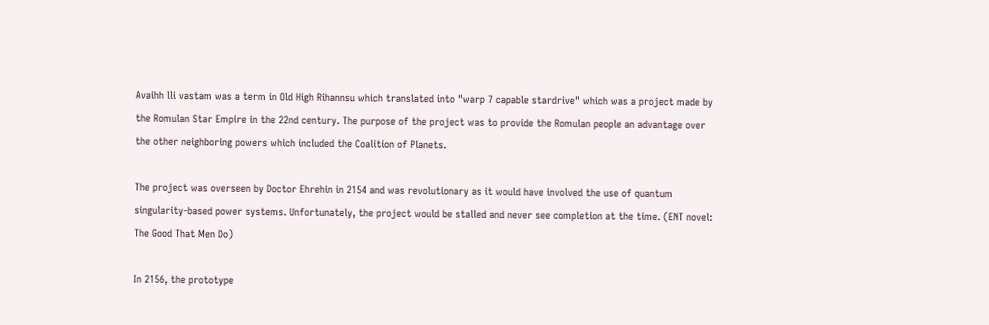Avaihh lli vastam was a term in Old High Rihannsu which translated into "warp 7 capable stardrive" which was a project made by the Romulan Star Empire in the 22nd century. The purpose of the project was to provide the Romulan people an advantage over the other neighboring powers which included the Coalition of Planets.

The project was overseen by Doctor Ehrehin in 2154 and was revolutionary as it would have involved the use of quantum singularity-based power systems. Unfortunately, the project would be stalled and never see completion at the time. (ENT novel: The Good That Men Do)

In 2156, the prototype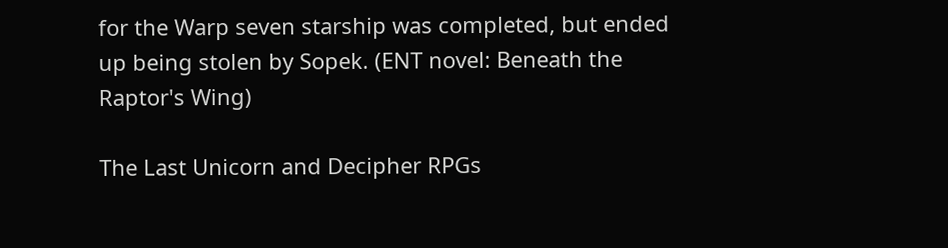for the Warp seven starship was completed, but ended up being stolen by Sopek. (ENT novel: Beneath the Raptor's Wing)

The Last Unicorn and Decipher RPGs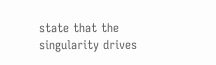state that the singularity drives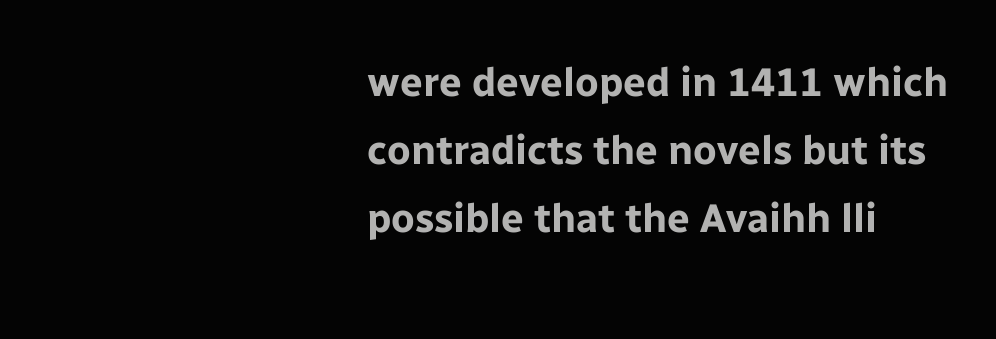were developed in 1411 which contradicts the novels but its possible that the Avaihh lli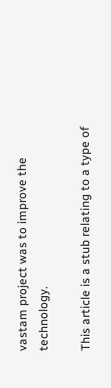vastam project was to improve the technology.

This article is a stub relating to a type of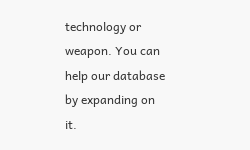technology or weapon. You can help our database by expanding on it.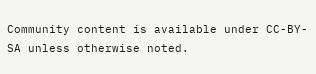Community content is available under CC-BY-SA unless otherwise noted.